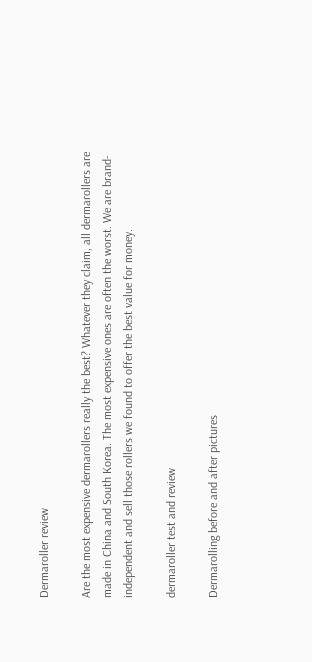Dermaroller review

Are the most expensive dermarollers really the best? Whatever they claim, all dermarollers are made in China and South Korea. The most expensive ones are often the worst. We are brand-independent and sell those rollers we found to offer the best value for money.

dermaroller test and review

Dermarolling before and after pictures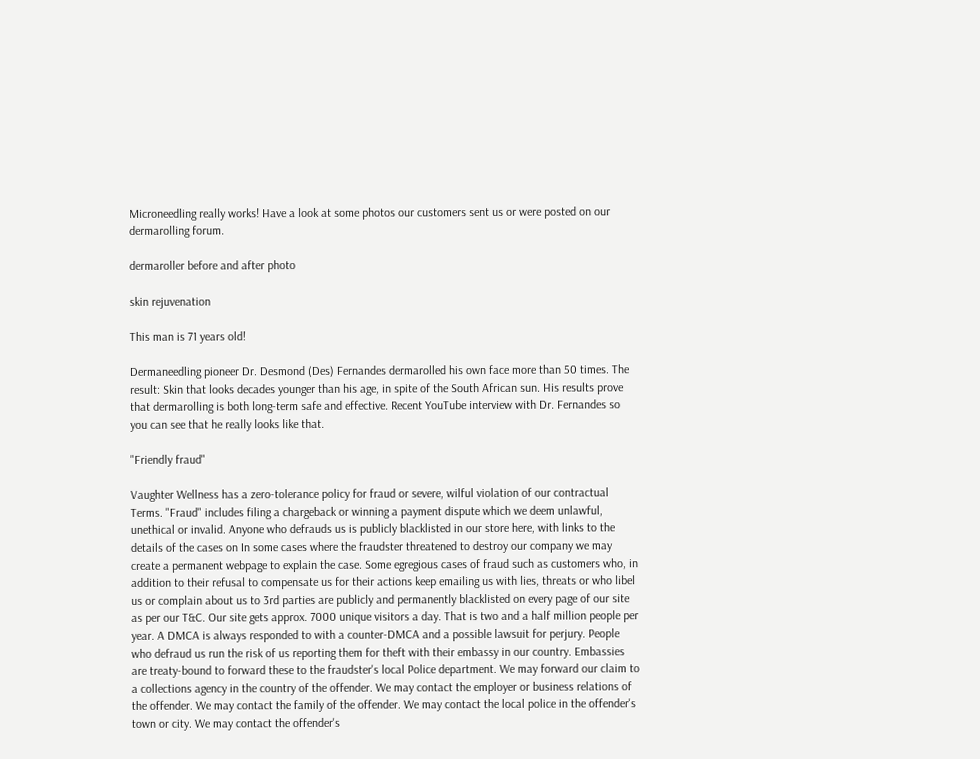Microneedling really works! Have a look at some photos our customers sent us or were posted on our dermarolling forum.

dermaroller before and after photo

skin rejuvenation

This man is 71 years old!

Dermaneedling pioneer Dr. Desmond (Des) Fernandes dermarolled his own face more than 50 times. The result: Skin that looks decades younger than his age, in spite of the South African sun. His results prove that dermarolling is both long-term safe and effective. Recent YouTube interview with Dr. Fernandes so you can see that he really looks like that.

"Friendly fraud"

Vaughter Wellness has a zero-tolerance policy for fraud or severe, wilful violation of our contractual Terms. "Fraud" includes filing a chargeback or winning a payment dispute which we deem unlawful, unethical or invalid. Anyone who defrauds us is publicly blacklisted in our store here, with links to the details of the cases on In some cases where the fraudster threatened to destroy our company we may create a permanent webpage to explain the case. Some egregious cases of fraud such as customers who, in addition to their refusal to compensate us for their actions keep emailing us with lies, threats or who libel us or complain about us to 3rd parties are publicly and permanently blacklisted on every page of our site as per our T&C. Our site gets approx. 7000 unique visitors a day. That is two and a half million people per year. A DMCA is always responded to with a counter-DMCA and a possible lawsuit for perjury. People who defraud us run the risk of us reporting them for theft with their embassy in our country. Embassies are treaty-bound to forward these to the fraudster's local Police department. We may forward our claim to a collections agency in the country of the offender. We may contact the employer or business relations of the offender. We may contact the family of the offender. We may contact the local police in the offender's town or city. We may contact the offender's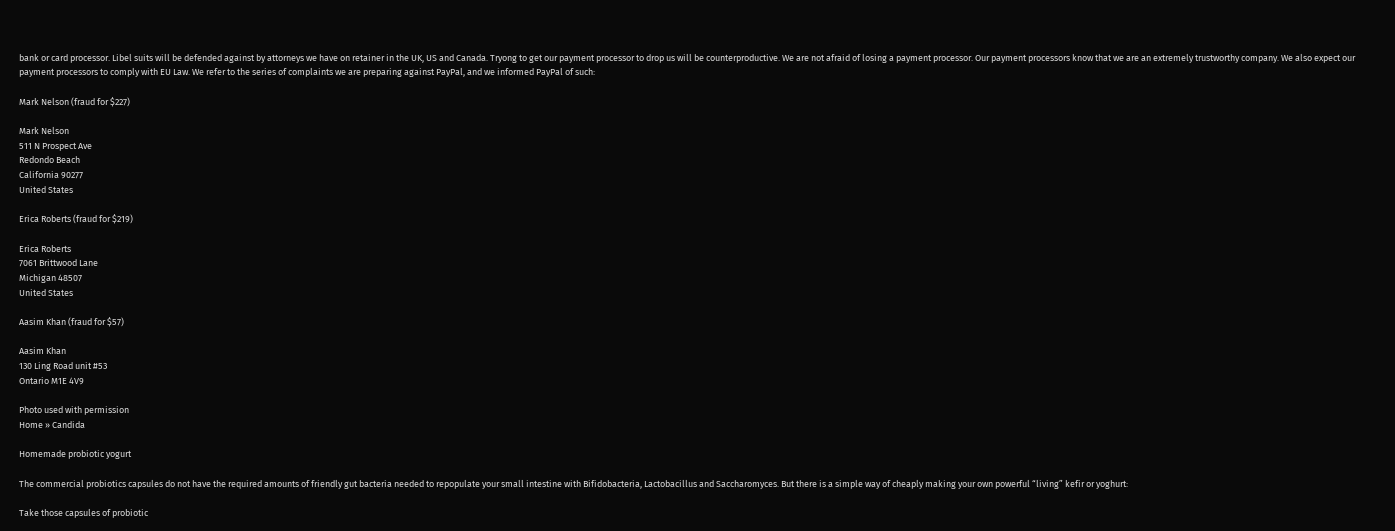bank or card processor. Libel suits will be defended against by attorneys we have on retainer in the UK, US and Canada. Tryong to get our payment processor to drop us will be counterproductive. We are not afraid of losing a payment processor. Our payment processors know that we are an extremely trustworthy company. We also expect our payment processors to comply with EU Law. We refer to the series of complaints we are preparing against PayPal, and we informed PayPal of such:

Mark Nelson (fraud for $227)

Mark Nelson
511 N Prospect Ave
Redondo Beach
California 90277
United States

Erica Roberts (fraud for $219)

Erica Roberts
7061 Brittwood Lane
Michigan 48507
United States

Aasim Khan (fraud for $57)

Aasim Khan
130 Ling Road unit #53
Ontario M1E 4V9

Photo used with permission
Home » Candida

Homemade probiotic yogurt

The commercial probiotics capsules do not have the required amounts of friendly gut bacteria needed to repopulate your small intestine with Bifidobacteria, Lactobacillus and Saccharomyces. But there is a simple way of cheaply making your own powerful “living” kefir or yoghurt:

Take those capsules of probiotic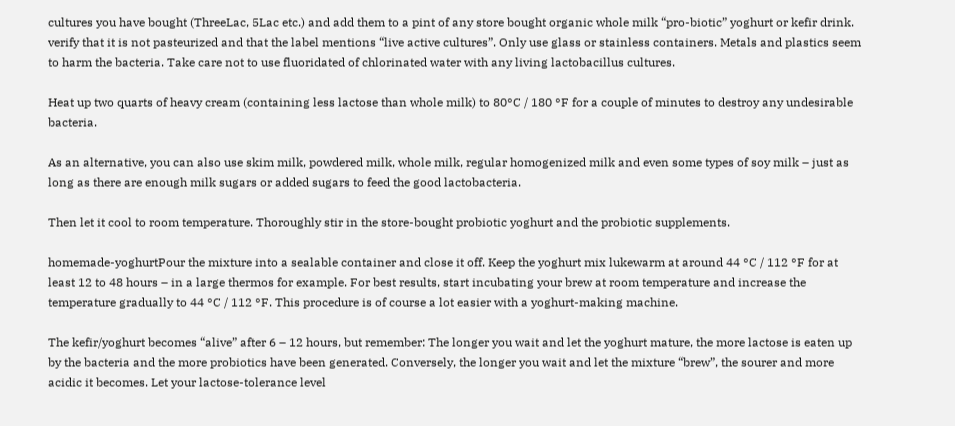cultures you have bought (ThreeLac, 5Lac etc.) and add them to a pint of any store bought organic whole milk “pro-biotic” yoghurt or kefir drink. verify that it is not pasteurized and that the label mentions “live active cultures”. Only use glass or stainless containers. Metals and plastics seem to harm the bacteria. Take care not to use fluoridated of chlorinated water with any living lactobacillus cultures.

Heat up two quarts of heavy cream (containing less lactose than whole milk) to 80°C / 180 °F for a couple of minutes to destroy any undesirable bacteria.

As an alternative, you can also use skim milk, powdered milk, whole milk, regular homogenized milk and even some types of soy milk – just as long as there are enough milk sugars or added sugars to feed the good lactobacteria.

Then let it cool to room temperature. Thoroughly stir in the store-bought probiotic yoghurt and the probiotic supplements.

homemade-yoghurtPour the mixture into a sealable container and close it off. Keep the yoghurt mix lukewarm at around 44 °C / 112 °F for at least 12 to 48 hours – in a large thermos for example. For best results, start incubating your brew at room temperature and increase the temperature gradually to 44 °C / 112 °F. This procedure is of course a lot easier with a yoghurt-making machine.

The kefir/yoghurt becomes “alive” after 6 – 12 hours, but remember: The longer you wait and let the yoghurt mature, the more lactose is eaten up by the bacteria and the more probiotics have been generated. Conversely, the longer you wait and let the mixture “brew”, the sourer and more acidic it becomes. Let your lactose-tolerance level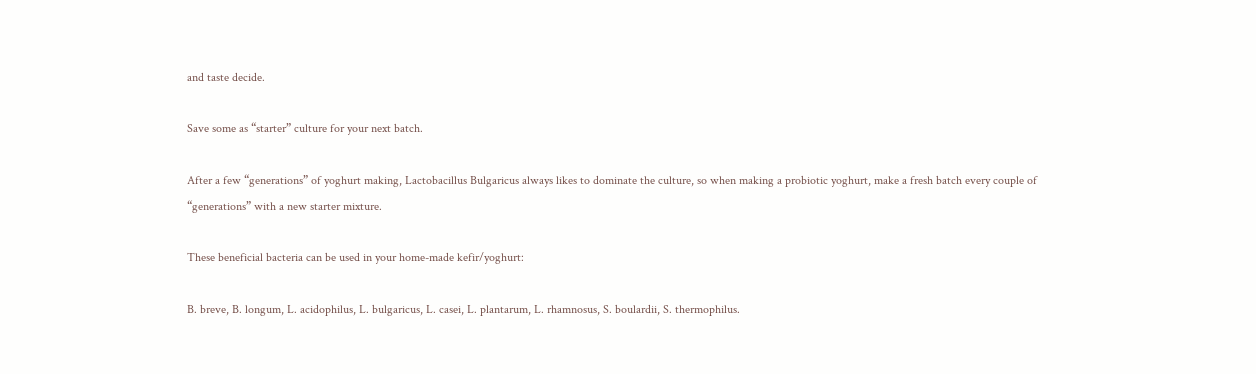and taste decide.

Save some as “starter” culture for your next batch.

After a few “generations” of yoghurt making, Lactobacillus Bulgaricus always likes to dominate the culture, so when making a probiotic yoghurt, make a fresh batch every couple of “generations” with a new starter mixture.

These beneficial bacteria can be used in your home-made kefir/yoghurt:

B. breve, B. longum, L. acidophilus, L. bulgaricus, L. casei, L. plantarum, L. rhamnosus, S. boulardii, S. thermophilus.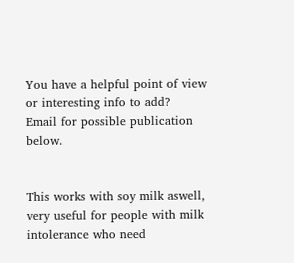You have a helpful point of view or interesting info to add?
Email for possible publication below.


This works with soy milk aswell, very useful for people with milk intolerance who need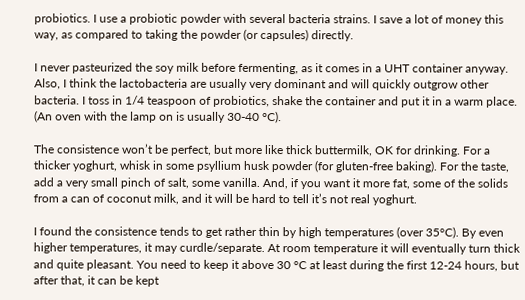probiotics. I use a probiotic powder with several bacteria strains. I save a lot of money this way, as compared to taking the powder (or capsules) directly.

I never pasteurized the soy milk before fermenting, as it comes in a UHT container anyway. Also, I think the lactobacteria are usually very dominant and will quickly outgrow other bacteria. I toss in 1/4 teaspoon of probiotics, shake the container and put it in a warm place. (An oven with the lamp on is usually 30-40 °C).

The consistence won’t be perfect, but more like thick buttermilk, OK for drinking. For a thicker yoghurt, whisk in some psyllium husk powder (for gluten-free baking). For the taste, add a very small pinch of salt, some vanilla. And, if you want it more fat, some of the solids from a can of coconut milk, and it will be hard to tell it’s not real yoghurt.

I found the consistence tends to get rather thin by high temperatures (over 35°C). By even higher temperatures, it may curdle/separate. At room temperature it will eventually turn thick and quite pleasant. You need to keep it above 30 °C at least during the first 12-24 hours, but after that, it can be kept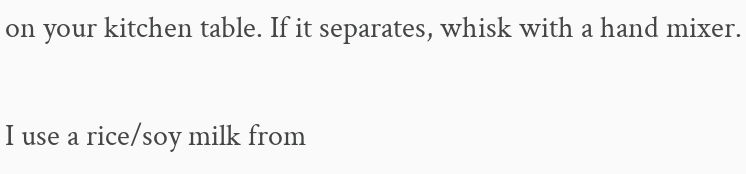on your kitchen table. If it separates, whisk with a hand mixer.

I use a rice/soy milk from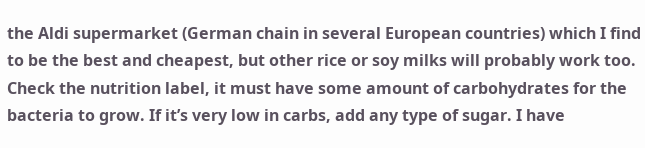the Aldi supermarket (German chain in several European countries) which I find to be the best and cheapest, but other rice or soy milks will probably work too. Check the nutrition label, it must have some amount of carbohydrates for the bacteria to grow. If it’s very low in carbs, add any type of sugar. I have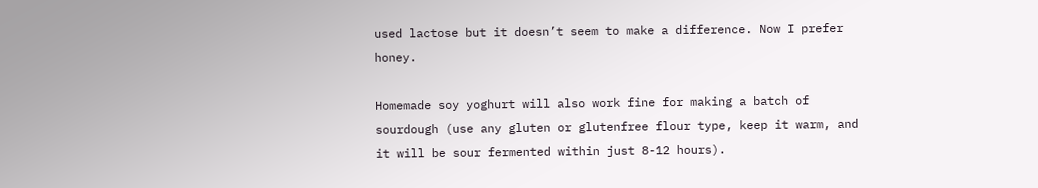used lactose but it doesn’t seem to make a difference. Now I prefer honey.

Homemade soy yoghurt will also work fine for making a batch of sourdough (use any gluten or glutenfree flour type, keep it warm, and it will be sour fermented within just 8-12 hours).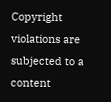Copyright violations are subjected to a content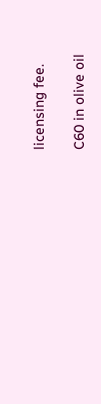licensing fee.

C60 in olive oil